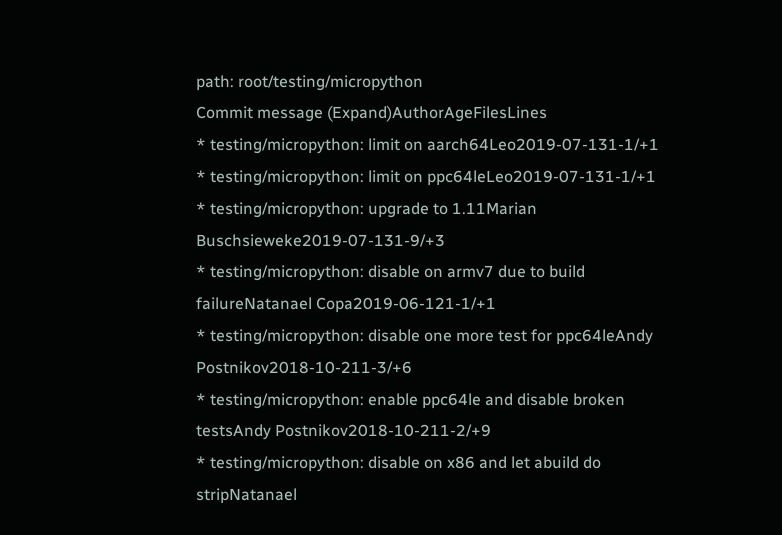path: root/testing/micropython
Commit message (Expand)AuthorAgeFilesLines
* testing/micropython: limit on aarch64Leo2019-07-131-1/+1
* testing/micropython: limit on ppc64leLeo2019-07-131-1/+1
* testing/micropython: upgrade to 1.11Marian Buschsieweke2019-07-131-9/+3
* testing/micropython: disable on armv7 due to build failureNatanael Copa2019-06-121-1/+1
* testing/micropython: disable one more test for ppc64leAndy Postnikov2018-10-211-3/+6
* testing/micropython: enable ppc64le and disable broken testsAndy Postnikov2018-10-211-2/+9
* testing/micropython: disable on x86 and let abuild do stripNatanael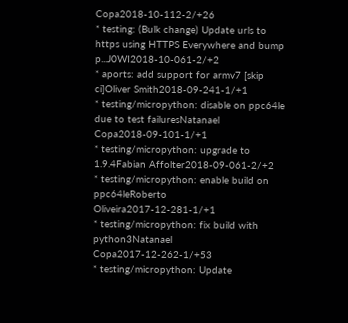Copa2018-10-112-2/+26
* testing: (Bulk change) Update urls to https using HTTPS Everywhere and bump p...J0WI2018-10-061-2/+2
* aports: add support for armv7 [skip ci]Oliver Smith2018-09-241-1/+1
* testing/micropython: disable on ppc64le due to test failuresNatanael Copa2018-09-101-1/+1
* testing/micropython: upgrade to 1.9.4Fabian Affolter2018-09-061-2/+2
* testing/micropython: enable build on ppc64leRoberto Oliveira2017-12-281-1/+1
* testing/micropython: fix build with python3Natanael Copa2017-12-262-1/+53
* testing/micropython: Update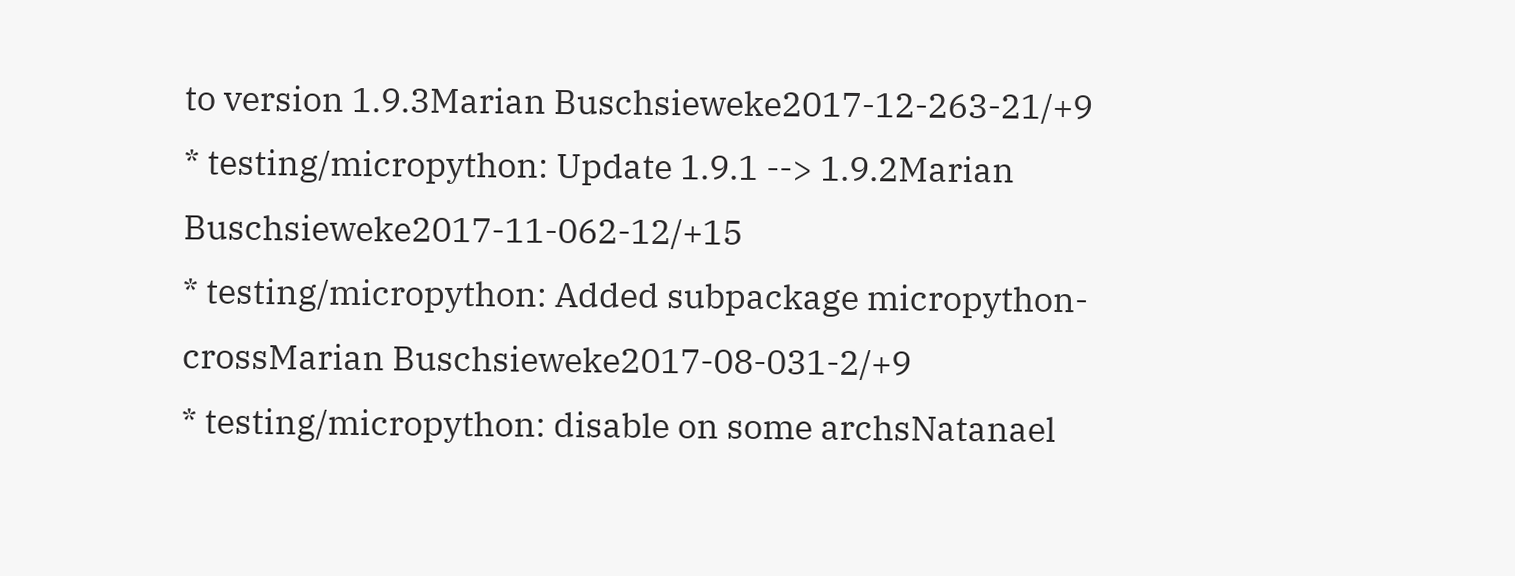to version 1.9.3Marian Buschsieweke2017-12-263-21/+9
* testing/micropython: Update 1.9.1 --> 1.9.2Marian Buschsieweke2017-11-062-12/+15
* testing/micropython: Added subpackage micropython-crossMarian Buschsieweke2017-08-031-2/+9
* testing/micropython: disable on some archsNatanael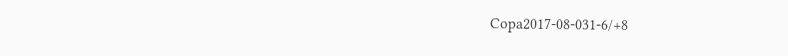Copa2017-08-031-6/+8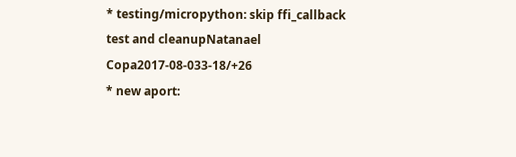* testing/micropython: skip ffi_callback test and cleanupNatanael Copa2017-08-033-18/+26
* new aport: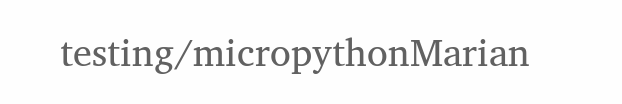testing/micropythonMarian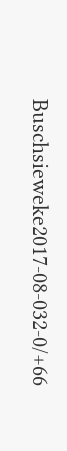Buschsieweke2017-08-032-0/+66